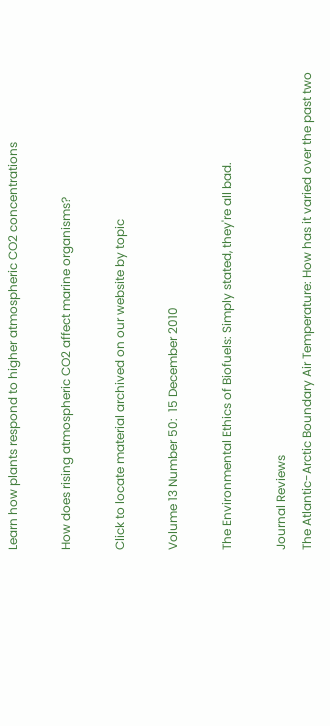Learn how plants respond to higher atmospheric CO2 concentrations

How does rising atmospheric CO2 affect marine organisms?

Click to locate material archived on our website by topic

Volume 13 Number 50:  15 December 2010

The Environmental Ethics of Biofuels: Simply stated, they're all bad.

Journal Reviews
The Atlantic-Arctic Boundary Air Temperature: How has it varied over the past two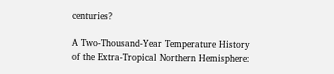centuries?

A Two-Thousand-Year Temperature History of the Extra-Tropical Northern Hemisphere: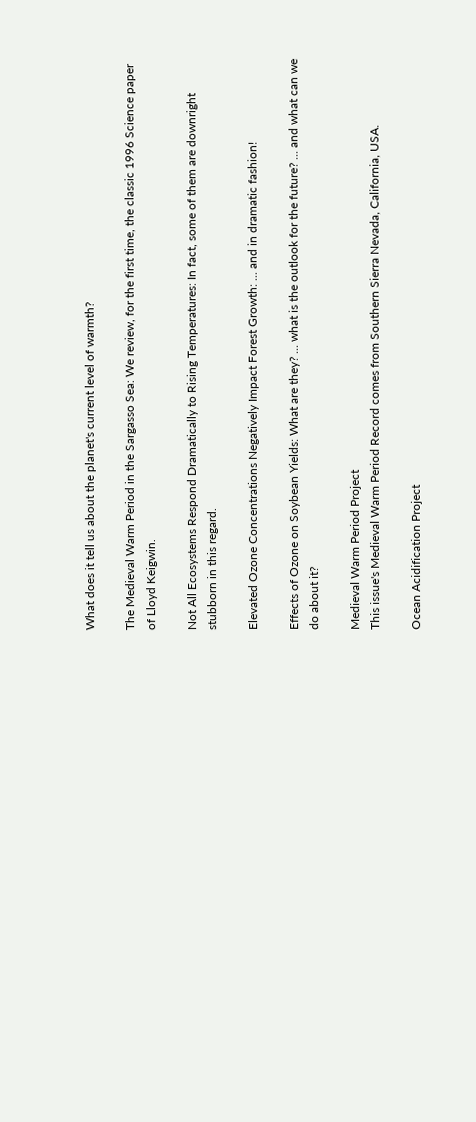What does it tell us about the planet's current level of warmth?

The Medieval Warm Period in the Sargasso Sea: We review, for the first time, the classic 1996 Science paper of Lloyd Keigwin.

Not All Ecosystems Respond Dramatically to Rising Temperatures: In fact, some of them are downright stubborn in this regard.

Elevated Ozone Concentrations Negatively Impact Forest Growth: ... and in dramatic fashion!

Effects of Ozone on Soybean Yields: What are they? ... what is the outlook for the future? ... and what can we do about it?

Medieval Warm Period Project
This issue's Medieval Warm Period Record comes from Southern Sierra Nevada, California, USA.

Ocean Acidification Project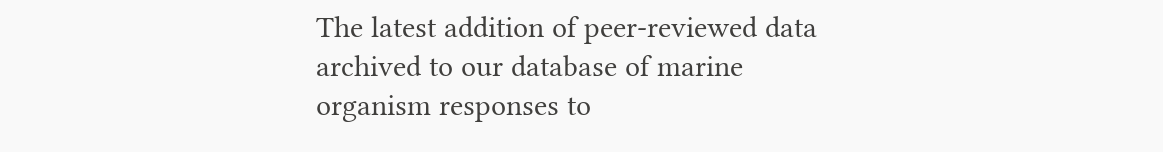The latest addition of peer-reviewed data archived to our database of marine organism responses to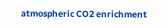atmospheric CO2 enrichment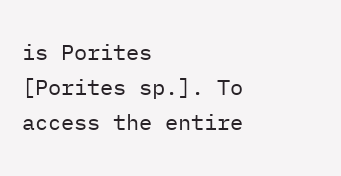is Porites [Porites sp.]. To access the entire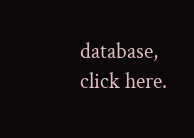database, click here.